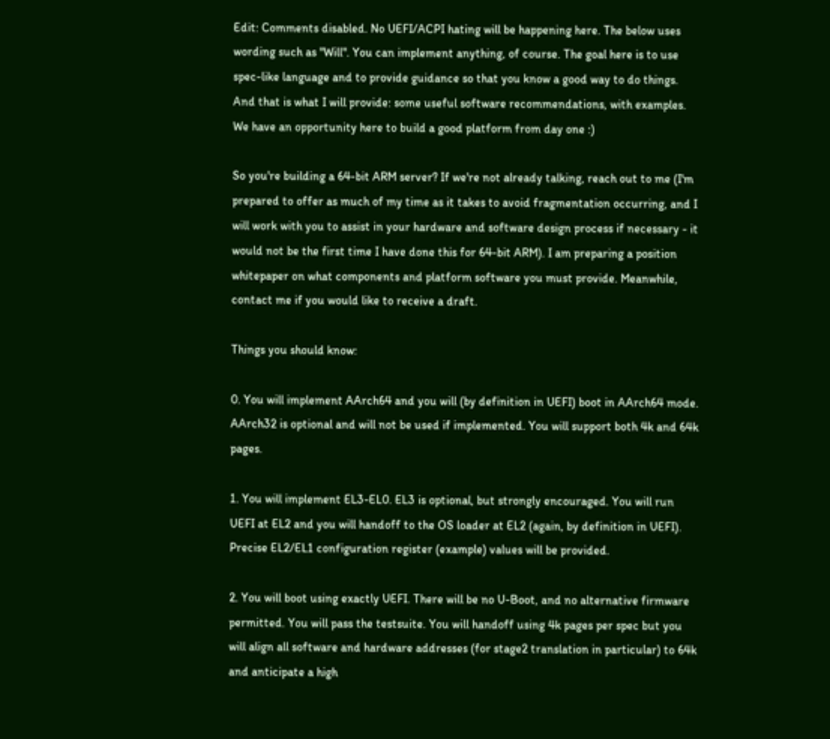Edit: Comments disabled. No UEFI/ACPI hating will be happening here. The below uses wording such as "Will". You can implement anything, of course. The goal here is to use spec-like language and to provide guidance so that you know a good way to do things. And that is what I will provide: some useful software recommendations, with examples. We have an opportunity here to build a good platform from day one :)

So you're building a 64-bit ARM server? If we're not already talking, reach out to me (I'm prepared to offer as much of my time as it takes to avoid fragmentation occurring, and I will work with you to assist in your hardware and software design process if necessary - it would not be the first time I have done this for 64-bit ARM). I am preparing a position whitepaper on what components and platform software you must provide. Meanwhile, contact me if you would like to receive a draft.

Things you should know:

0. You will implement AArch64 and you will (by definition in UEFI) boot in AArch64 mode. AArch32 is optional and will not be used if implemented. You will support both 4k and 64k pages.

1. You will implement EL3-EL0. EL3 is optional, but strongly encouraged. You will run UEFI at EL2 and you will handoff to the OS loader at EL2 (again, by definition in UEFI). Precise EL2/EL1 configuration register (example) values will be provided.

2. You will boot using exactly UEFI. There will be no U-Boot, and no alternative firmware permitted. You will pass the testsuite. You will handoff using 4k pages per spec but you will align all software and hardware addresses (for stage2 translation in particular) to 64k and anticipate a high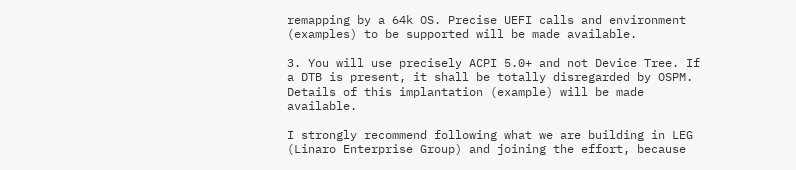remapping by a 64k OS. Precise UEFI calls and environment (examples) to be supported will be made available.

3. You will use precisely ACPI 5.0+ and not Device Tree. If a DTB is present, it shall be totally disregarded by OSPM. Details of this implantation (example) will be made available.

I strongly recommend following what we are building in LEG (Linaro Enterprise Group) and joining the effort, because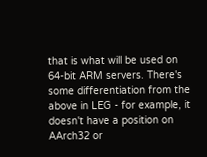that is what will be used on 64-bit ARM servers. There's some differentiation from the above in LEG - for example, it doesn't have a position on AArch32 or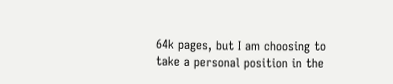64k pages, but I am choosing to take a personal position in the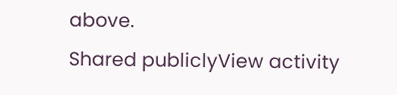above.
Shared publiclyView activity